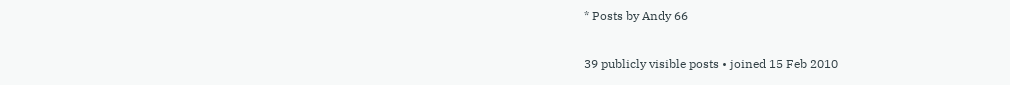* Posts by Andy 66

39 publicly visible posts • joined 15 Feb 2010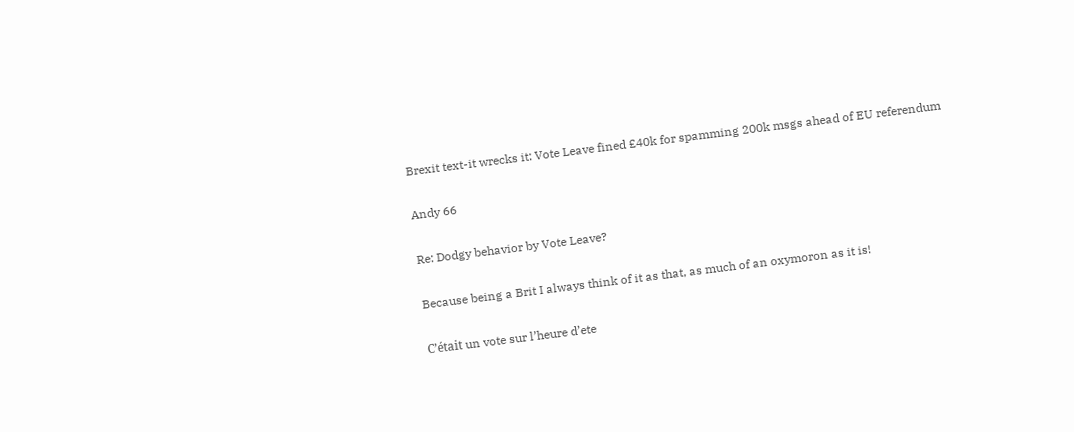Brexit text-it wrecks it: Vote Leave fined £40k for spamming 200k msgs ahead of EU referendum

Andy 66

Re: Dodgy behavior by Vote Leave?

Because being a Brit I always think of it as that, as much of an oxymoron as it is!

C’était un vote sur l’heure d’ete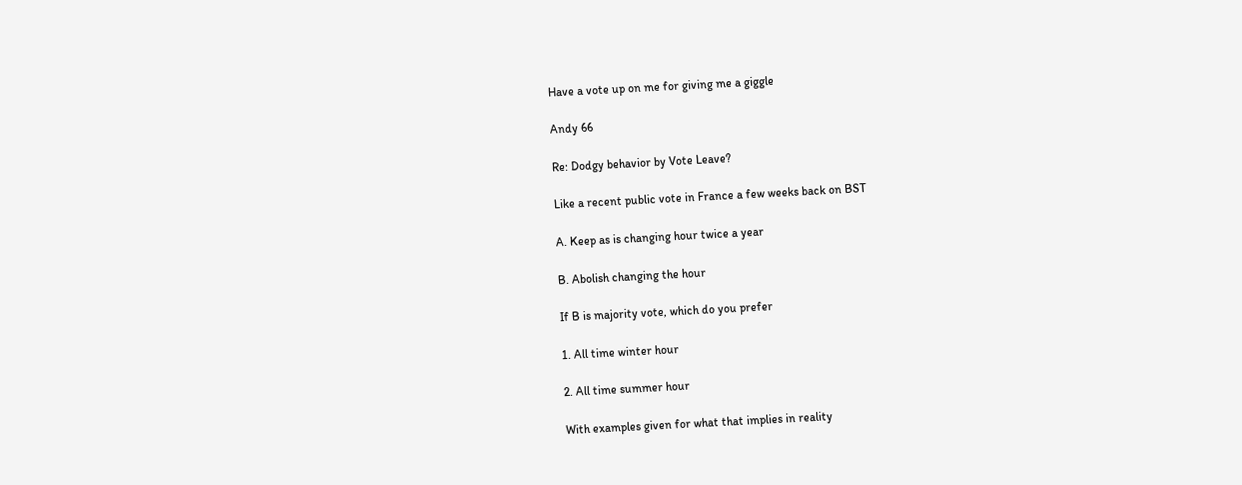Have a vote up on me for giving me a giggle

Andy 66

Re: Dodgy behavior by Vote Leave?

Like a recent public vote in France a few weeks back on BST

A. Keep as is changing hour twice a year

B. Abolish changing the hour

If B is majority vote, which do you prefer

1. All time winter hour

2. All time summer hour

With examples given for what that implies in reality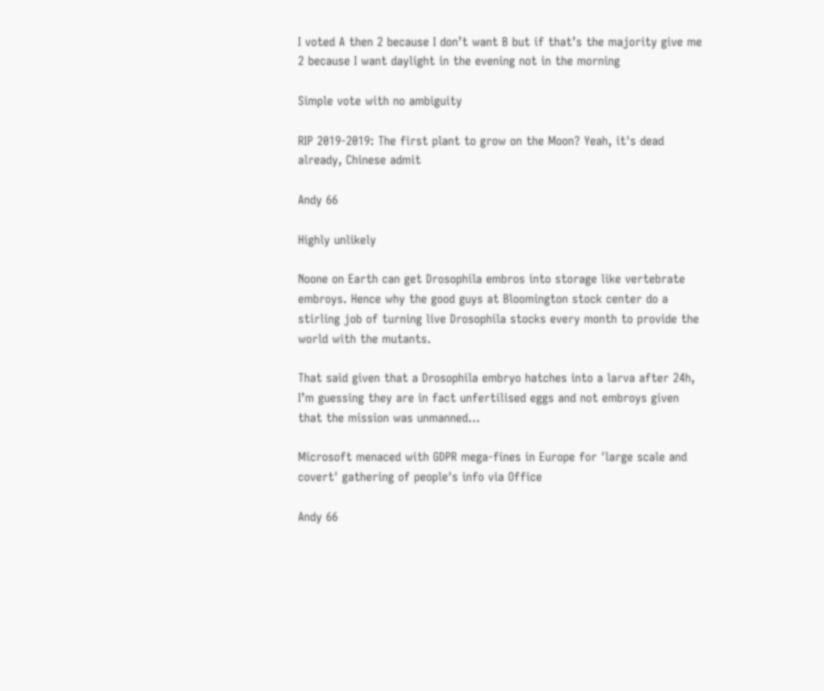I voted A then 2 because I don’t want B but if that’s the majority give me 2 because I want daylight in the evening not in the morning

Simple vote with no ambiguity

RIP 2019-2019: The first plant to grow on the Moon? Yeah, it's dead already, Chinese admit

Andy 66

Highly unlikely

Noone on Earth can get Drosophila embros into storage like vertebrate embroys. Hence why the good guys at Bloomington stock center do a stirling job of turning live Drosophila stocks every month to provide the world with the mutants.

That said given that a Drosophila embryo hatches into a larva after 24h, I’m guessing they are in fact unfertilised eggs and not embroys given that the mission was unmanned...

Microsoft menaced with GDPR mega-fines in Europe for 'large scale and covert' gathering of people's info via Office

Andy 66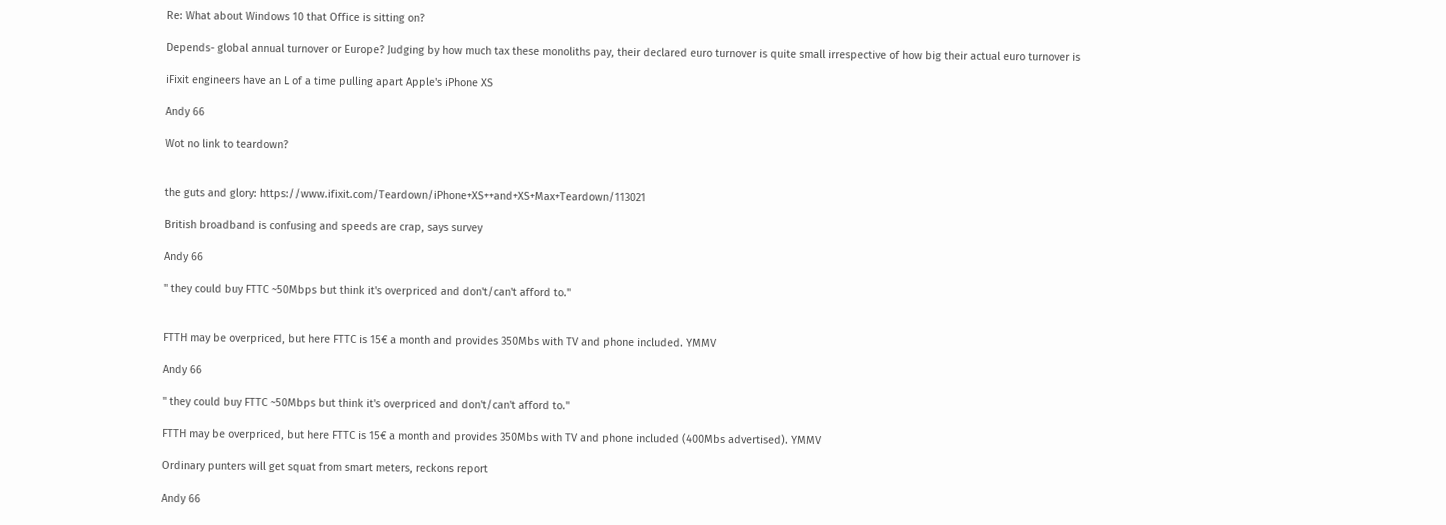Re: What about Windows 10 that Office is sitting on?

Depends- global annual turnover or Europe? Judging by how much tax these monoliths pay, their declared euro turnover is quite small irrespective of how big their actual euro turnover is

iFixit engineers have an L of a time pulling apart Apple's iPhone XS

Andy 66

Wot no link to teardown?


the guts and glory: https://www.ifixit.com/Teardown/iPhone+XS++and+XS+Max+Teardown/113021

British broadband is confusing and speeds are crap, says survey

Andy 66

" they could buy FTTC ~50Mbps but think it's overpriced and don't/can't afford to."


FTTH may be overpriced, but here FTTC is 15€ a month and provides 350Mbs with TV and phone included. YMMV

Andy 66

" they could buy FTTC ~50Mbps but think it's overpriced and don't/can't afford to."

FTTH may be overpriced, but here FTTC is 15€ a month and provides 350Mbs with TV and phone included (400Mbs advertised). YMMV

Ordinary punters will get squat from smart meters, reckons report

Andy 66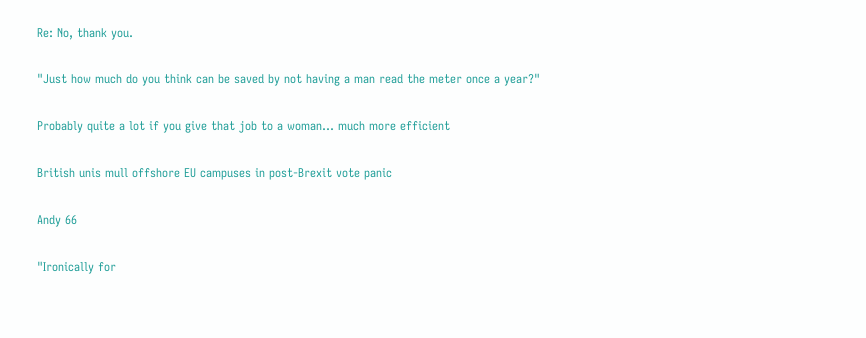Re: No, thank you.

"Just how much do you think can be saved by not having a man read the meter once a year?"

Probably quite a lot if you give that job to a woman… much more efficient

British unis mull offshore EU campuses in post-Brexit vote panic

Andy 66

"Ironically for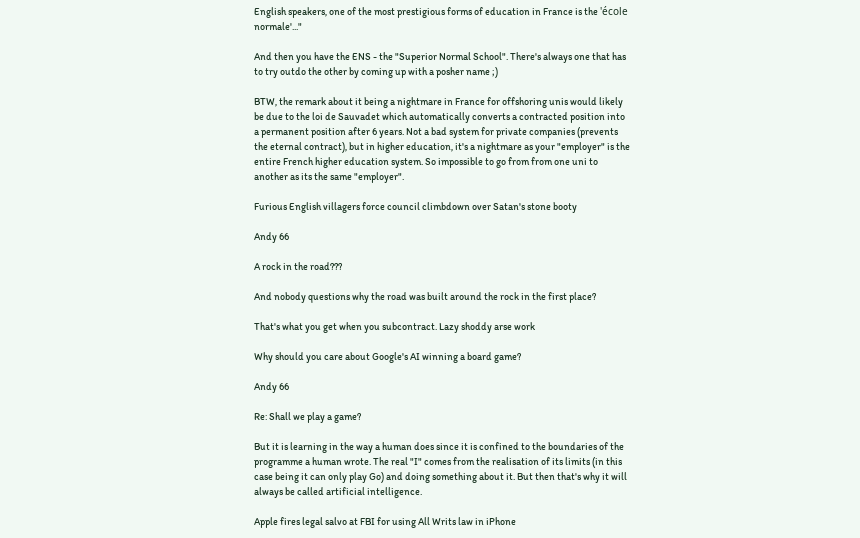English speakers, one of the most prestigious forms of education in France is the 'école normale'..."

And then you have the ENS - the "Superior Normal School". There's always one that has to try outdo the other by coming up with a posher name ;)

BTW, the remark about it being a nightmare in France for offshoring unis would likely be due to the loi de Sauvadet which automatically converts a contracted position into a permanent position after 6 years. Not a bad system for private companies (prevents the eternal contract), but in higher education, it's a nightmare as your "employer" is the entire French higher education system. So impossible to go from from one uni to another as its the same "employer".

Furious English villagers force council climbdown over Satan's stone booty

Andy 66

A rock in the road???

And nobody questions why the road was built around the rock in the first place?

That's what you get when you subcontract. Lazy shoddy arse work

Why should you care about Google's AI winning a board game?

Andy 66

Re: Shall we play a game?

But it is learning in the way a human does since it is confined to the boundaries of the programme a human wrote. The real "I" comes from the realisation of its limits (in this case being it can only play Go) and doing something about it. But then that's why it will always be called artificial intelligence.

Apple fires legal salvo at FBI for using All Writs law in iPhone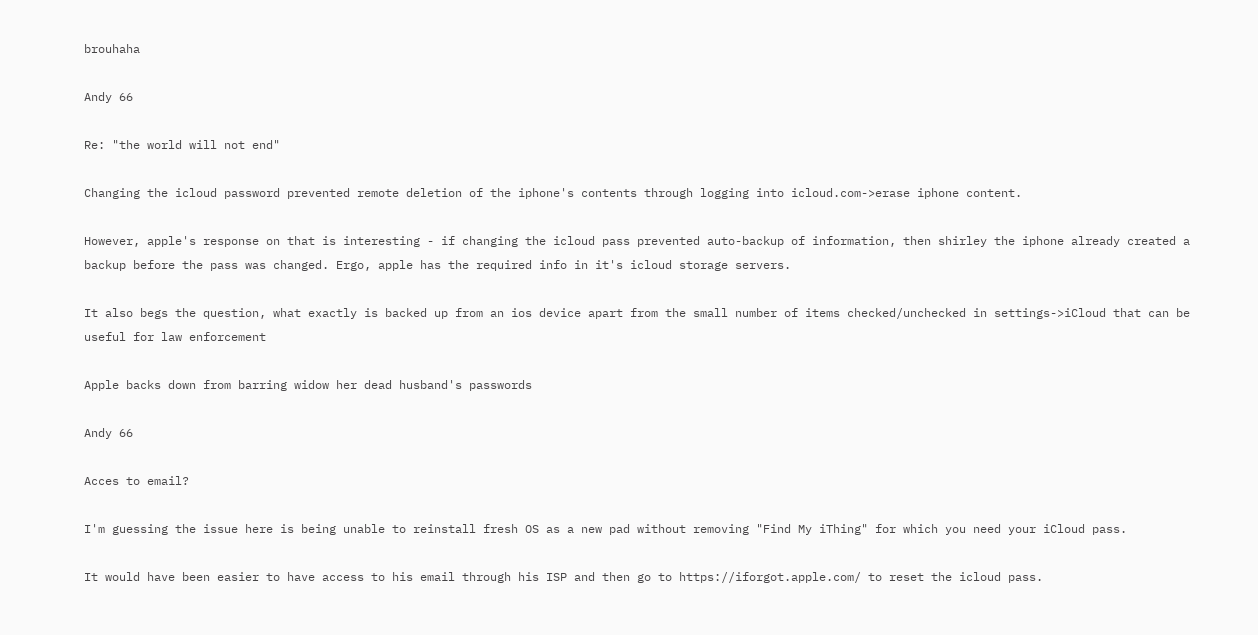brouhaha

Andy 66

Re: "the world will not end"

Changing the icloud password prevented remote deletion of the iphone's contents through logging into icloud.com->erase iphone content.

However, apple's response on that is interesting - if changing the icloud pass prevented auto-backup of information, then shirley the iphone already created a backup before the pass was changed. Ergo, apple has the required info in it's icloud storage servers.

It also begs the question, what exactly is backed up from an ios device apart from the small number of items checked/unchecked in settings->iCloud that can be useful for law enforcement

Apple backs down from barring widow her dead husband's passwords

Andy 66

Acces to email?

I'm guessing the issue here is being unable to reinstall fresh OS as a new pad without removing "Find My iThing" for which you need your iCloud pass.

It would have been easier to have access to his email through his ISP and then go to https://iforgot.apple.com/ to reset the icloud pass.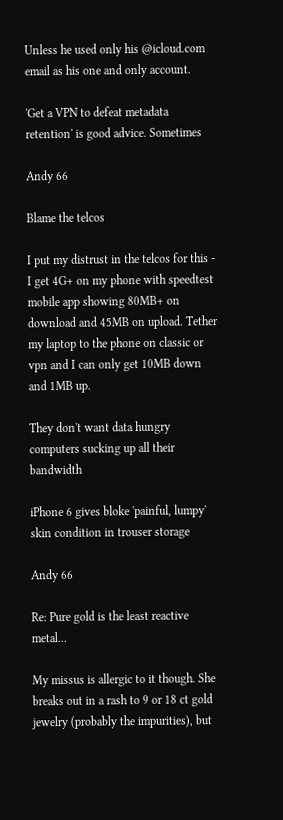Unless he used only his @icloud.com email as his one and only account.

'Get a VPN to defeat metadata retention' is good advice. Sometimes

Andy 66

Blame the telcos

I put my distrust in the telcos for this - I get 4G+ on my phone with speedtest mobile app showing 80MB+ on download and 45MB on upload. Tether my laptop to the phone on classic or vpn and I can only get 10MB down and 1MB up.

They don't want data hungry computers sucking up all their bandwidth

iPhone 6 gives bloke 'painful, lumpy' skin condition in trouser storage

Andy 66

Re: Pure gold is the least reactive metal...

My missus is allergic to it though. She breaks out in a rash to 9 or 18 ct gold jewelry (probably the impurities), but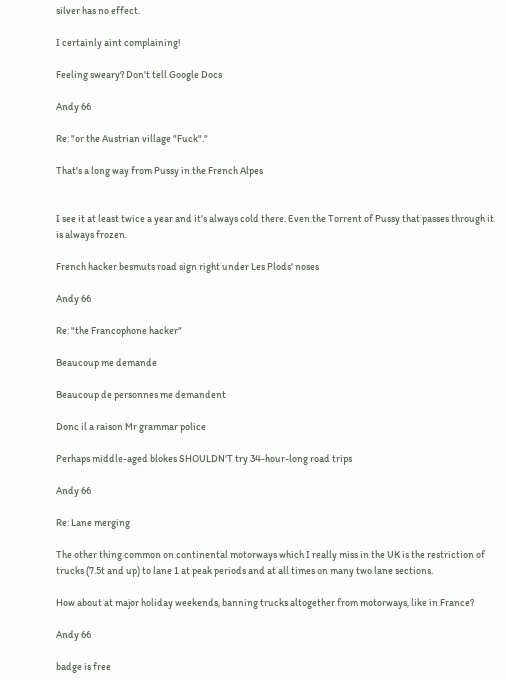silver has no effect.

I certainly aint complaining!

Feeling sweary? Don't tell Google Docs

Andy 66

Re: "or the Austrian village "Fuck"."

That's a long way from Pussy in the French Alpes


I see it at least twice a year and it's always cold there. Even the Torrent of Pussy that passes through it is always frozen.

French hacker besmuts road sign right under Les Plods' noses

Andy 66

Re: "the Francophone hacker"

Beaucoup me demande

Beaucoup de personnes me demandent

Donc il a raison Mr grammar police

Perhaps middle-aged blokes SHOULDN'T try 34-hour-long road trips

Andy 66

Re: Lane merging

The other thing common on continental motorways which I really miss in the UK is the restriction of trucks (7.5t and up) to lane 1 at peak periods and at all times on many two lane sections.

How about at major holiday weekends, banning trucks altogether from motorways, like in France?

Andy 66

badge is free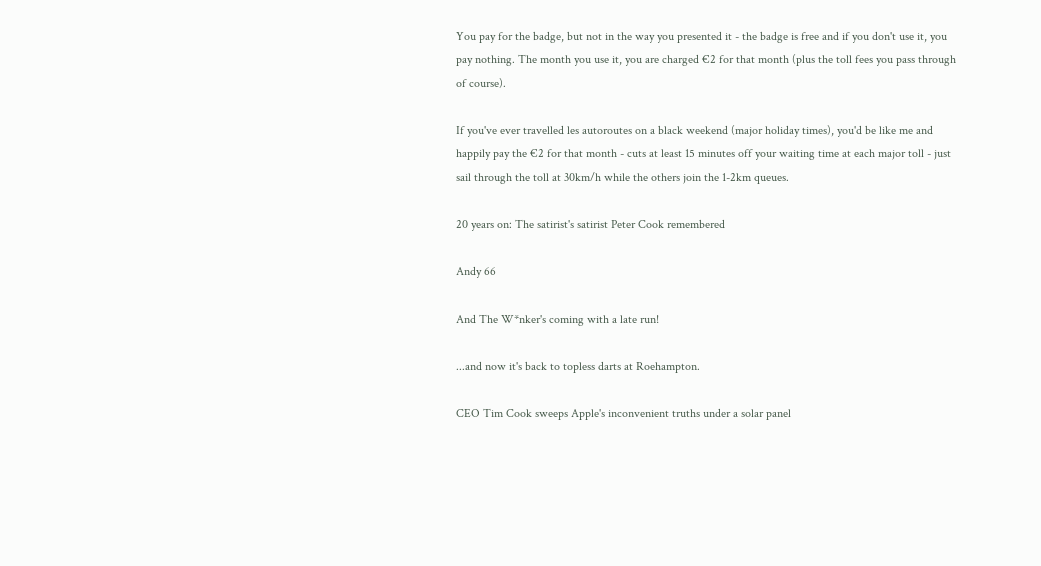You pay for the badge, but not in the way you presented it - the badge is free and if you don't use it, you pay nothing. The month you use it, you are charged €2 for that month (plus the toll fees you pass through of course).

If you've ever travelled les autoroutes on a black weekend (major holiday times), you'd be like me and happily pay the €2 for that month - cuts at least 15 minutes off your waiting time at each major toll - just sail through the toll at 30km/h while the others join the 1-2km queues.

20 years on: The satirist's satirist Peter Cook remembered

Andy 66

And The W*nker's coming with a late run!

...and now it's back to topless darts at Roehampton.

CEO Tim Cook sweeps Apple's inconvenient truths under a solar panel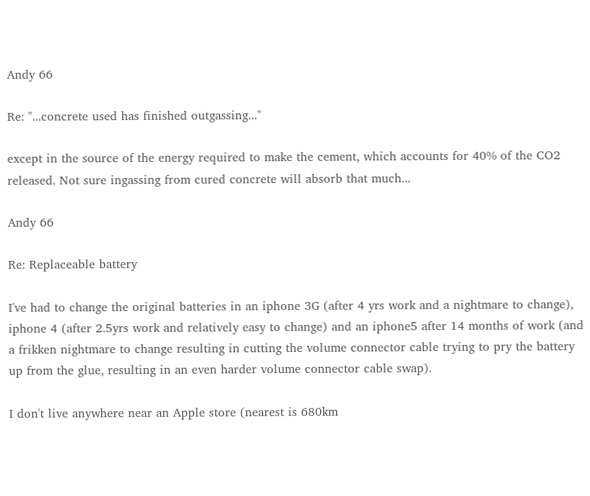Andy 66

Re: "...concrete used has finished outgassing..."

except in the source of the energy required to make the cement, which accounts for 40% of the CO2 released. Not sure ingassing from cured concrete will absorb that much...

Andy 66

Re: Replaceable battery

I've had to change the original batteries in an iphone 3G (after 4 yrs work and a nightmare to change), iphone 4 (after 2.5yrs work and relatively easy to change) and an iphone5 after 14 months of work (and a frikken nightmare to change resulting in cutting the volume connector cable trying to pry the battery up from the glue, resulting in an even harder volume connector cable swap).

I don't live anywhere near an Apple store (nearest is 680km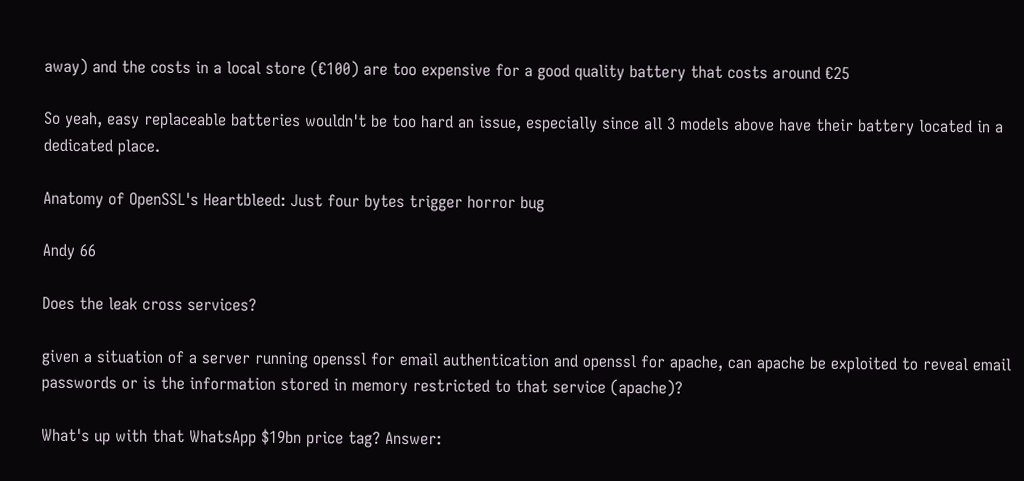away) and the costs in a local store (€100) are too expensive for a good quality battery that costs around €25

So yeah, easy replaceable batteries wouldn't be too hard an issue, especially since all 3 models above have their battery located in a dedicated place.

Anatomy of OpenSSL's Heartbleed: Just four bytes trigger horror bug

Andy 66

Does the leak cross services?

given a situation of a server running openssl for email authentication and openssl for apache, can apache be exploited to reveal email passwords or is the information stored in memory restricted to that service (apache)?

What's up with that WhatsApp $19bn price tag? Answer: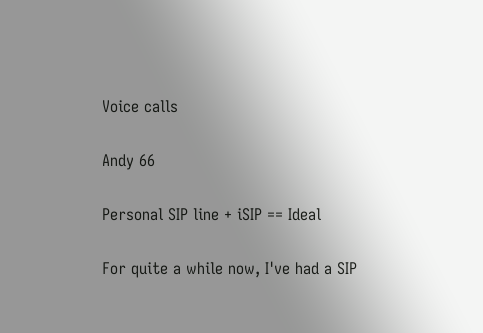Voice calls

Andy 66

Personal SIP line + iSIP == Ideal

For quite a while now, I've had a SIP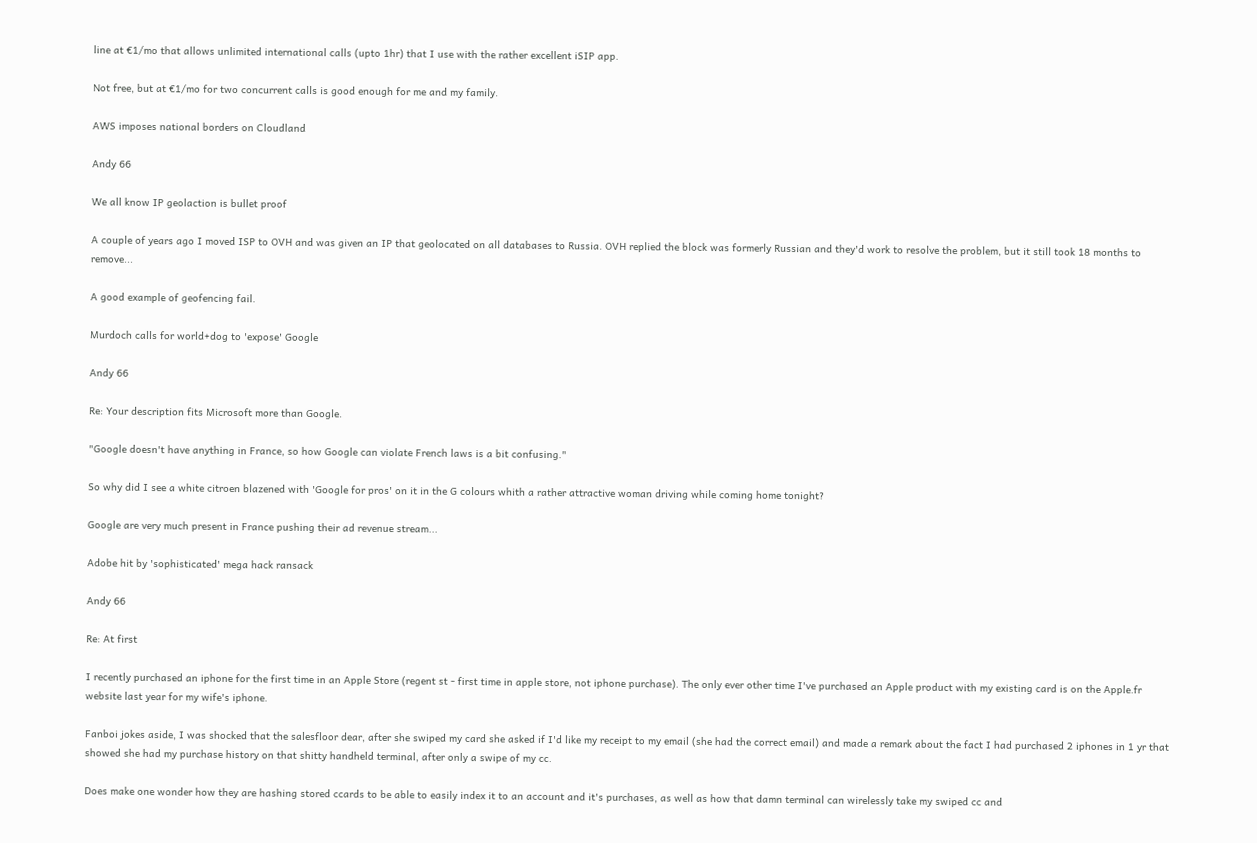line at €1/mo that allows unlimited international calls (upto 1hr) that I use with the rather excellent iSIP app.

Not free, but at €1/mo for two concurrent calls is good enough for me and my family.

AWS imposes national borders on Cloudland

Andy 66

We all know IP geolaction is bullet proof

A couple of years ago I moved ISP to OVH and was given an IP that geolocated on all databases to Russia. OVH replied the block was formerly Russian and they'd work to resolve the problem, but it still took 18 months to remove...

A good example of geofencing fail.

Murdoch calls for world+dog to 'expose' Google

Andy 66

Re: Your description fits Microsoft more than Google.

"Google doesn't have anything in France, so how Google can violate French laws is a bit confusing."

So why did I see a white citroen blazened with 'Google for pros' on it in the G colours whith a rather attractive woman driving while coming home tonight?

Google are very much present in France pushing their ad revenue stream...

Adobe hit by 'sophisticated' mega hack ransack

Andy 66

Re: At first

I recently purchased an iphone for the first time in an Apple Store (regent st - first time in apple store, not iphone purchase). The only ever other time I've purchased an Apple product with my existing card is on the Apple.fr website last year for my wife's iphone.

Fanboi jokes aside, I was shocked that the salesfloor dear, after she swiped my card she asked if I'd like my receipt to my email (she had the correct email) and made a remark about the fact I had purchased 2 iphones in 1 yr that showed she had my purchase history on that shitty handheld terminal, after only a swipe of my cc.

Does make one wonder how they are hashing stored ccards to be able to easily index it to an account and it's purchases, as well as how that damn terminal can wirelessly take my swiped cc and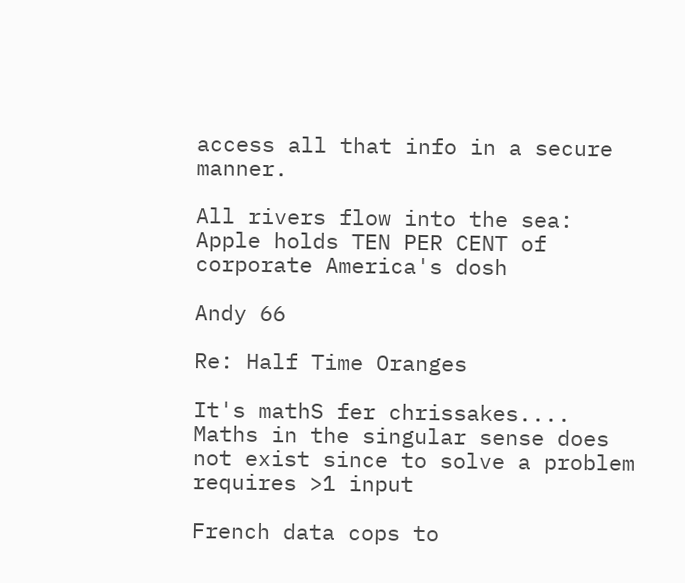access all that info in a secure manner.

All rivers flow into the sea: Apple holds TEN PER CENT of corporate America's dosh

Andy 66

Re: Half Time Oranges

It's mathS fer chrissakes.... Maths in the singular sense does not exist since to solve a problem requires >1 input

French data cops to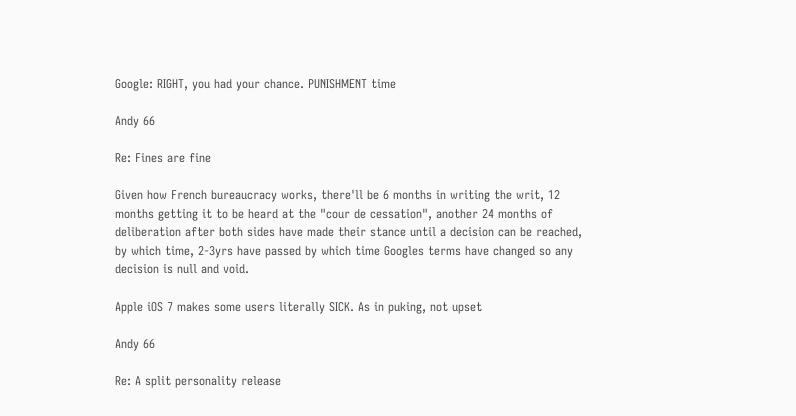Google: RIGHT, you had your chance. PUNISHMENT time

Andy 66

Re: Fines are fine

Given how French bureaucracy works, there'll be 6 months in writing the writ, 12 months getting it to be heard at the "cour de cessation", another 24 months of deliberation after both sides have made their stance until a decision can be reached, by which time, 2-3yrs have passed by which time Googles terms have changed so any decision is null and void.

Apple iOS 7 makes some users literally SICK. As in puking, not upset

Andy 66

Re: A split personality release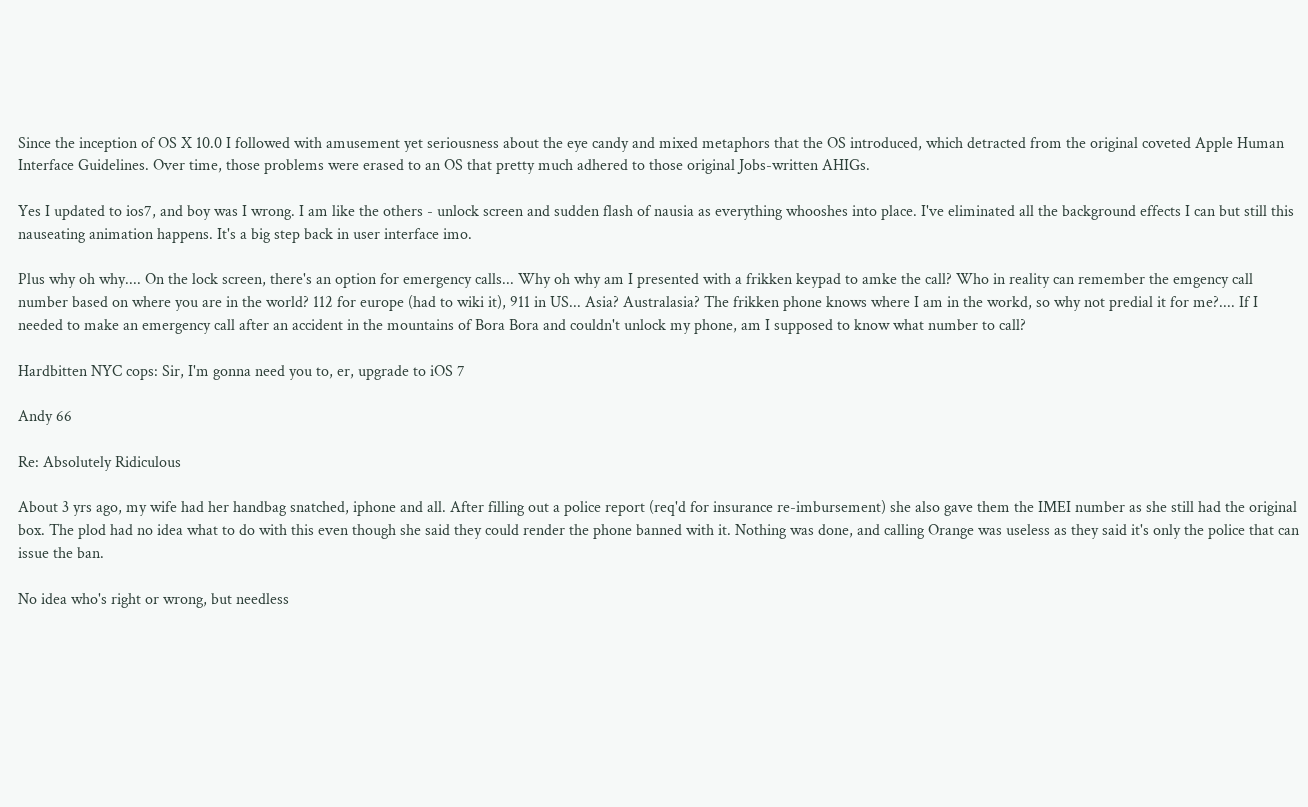Since the inception of OS X 10.0 I followed with amusement yet seriousness about the eye candy and mixed metaphors that the OS introduced, which detracted from the original coveted Apple Human Interface Guidelines. Over time, those problems were erased to an OS that pretty much adhered to those original Jobs-written AHIGs.

Yes I updated to ios7, and boy was I wrong. I am like the others - unlock screen and sudden flash of nausia as everything whooshes into place. I've eliminated all the background effects I can but still this nauseating animation happens. It's a big step back in user interface imo.

Plus why oh why.... On the lock screen, there's an option for emergency calls... Why oh why am I presented with a frikken keypad to amke the call? Who in reality can remember the emgency call number based on where you are in the world? 112 for europe (had to wiki it), 911 in US... Asia? Australasia? The frikken phone knows where I am in the workd, so why not predial it for me?.... If I needed to make an emergency call after an accident in the mountains of Bora Bora and couldn't unlock my phone, am I supposed to know what number to call?

Hardbitten NYC cops: Sir, I'm gonna need you to, er, upgrade to iOS 7

Andy 66

Re: Absolutely Ridiculous

About 3 yrs ago, my wife had her handbag snatched, iphone and all. After filling out a police report (req'd for insurance re-imbursement) she also gave them the IMEI number as she still had the original box. The plod had no idea what to do with this even though she said they could render the phone banned with it. Nothing was done, and calling Orange was useless as they said it's only the police that can issue the ban.

No idea who's right or wrong, but needless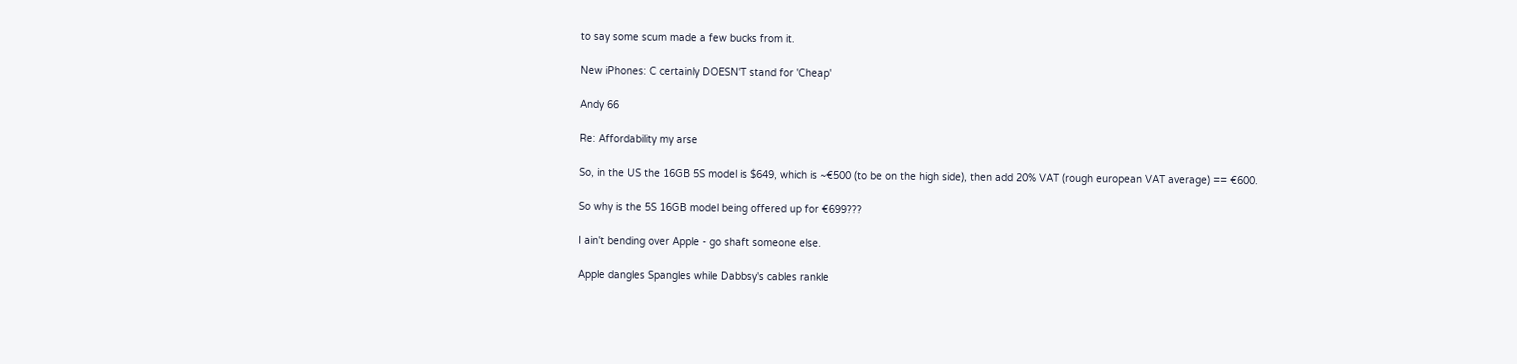to say some scum made a few bucks from it.

New iPhones: C certainly DOESN'T stand for 'Cheap'

Andy 66

Re: Affordability my arse

So, in the US the 16GB 5S model is $649, which is ~€500 (to be on the high side), then add 20% VAT (rough european VAT average) == €600.

So why is the 5S 16GB model being offered up for €699???

I ain't bending over Apple - go shaft someone else.

Apple dangles Spangles while Dabbsy's cables rankle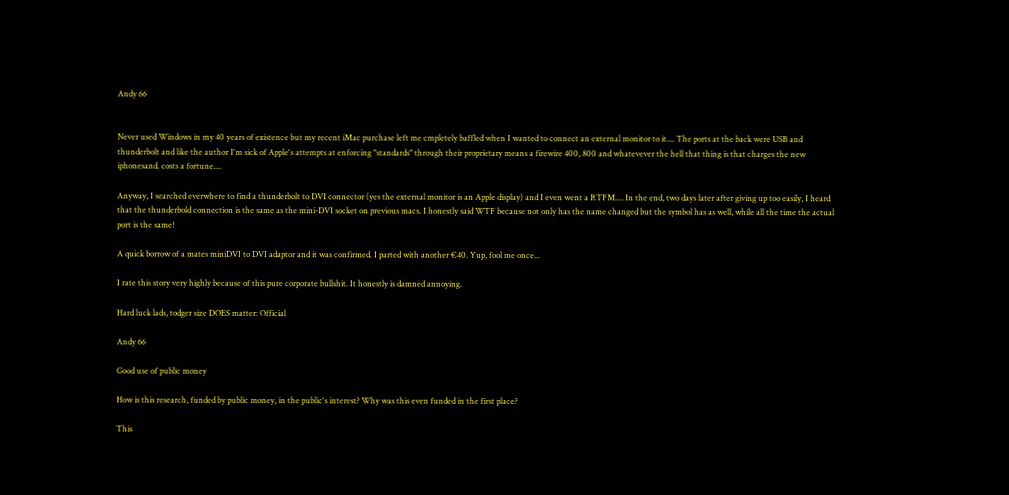Andy 66


Never used Windows in my 40 years of existence but my recent iMac purchase left me cmpletely baffled when I wanted to connect an external monitor to it.... The ports at the back were USB and thunderbolt and like the author I'm sick of Apple's attempts at enforcing "standards" through their proprietary means a firewire 400, 800 and whatevever the hell that thing is that charges the new iphonesand. costs a fortune....

Anyway, I searched everwhere to find a thunderbolt to DVI connector (yes the external monitor is an Apple display) and I even went a RTFM.... In the end, two days later after giving up too easily, I heard that the thunderbold connection is the same as the mini-DVI socket on previous macs. I honestly said WTF because not only has the name changed but the symbol has as well, while all the time the actual port is the same!

A quick borrow of a mates miniDVI to DVI adaptor and it was confirmed. I parted with another €40. Yup, fool me once...

I rate this story very highly because of this pure corporate bullshit. It honestly is damned annoying.

Hard luck lads, todger size DOES matter: Official

Andy 66

Good use of public money

How is this research, funded by public money, in the public's interest? Why was this even funded in the first place?

This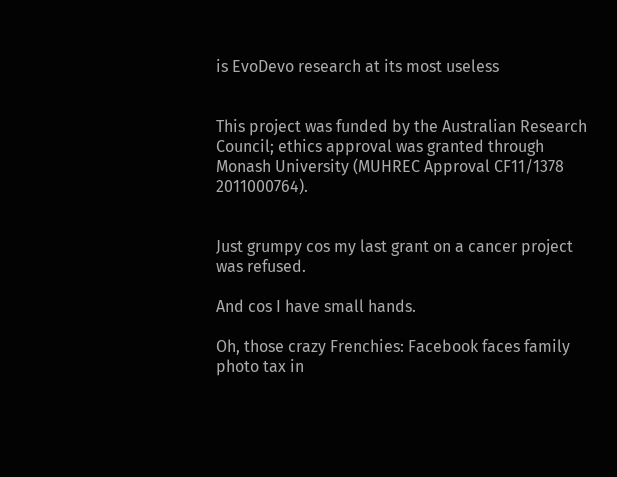is EvoDevo research at its most useless


This project was funded by the Australian Research Council; ethics approval was granted through Monash University (MUHREC Approval CF11/1378 2011000764).


Just grumpy cos my last grant on a cancer project was refused.

And cos I have small hands.

Oh, those crazy Frenchies: Facebook faces family photo tax in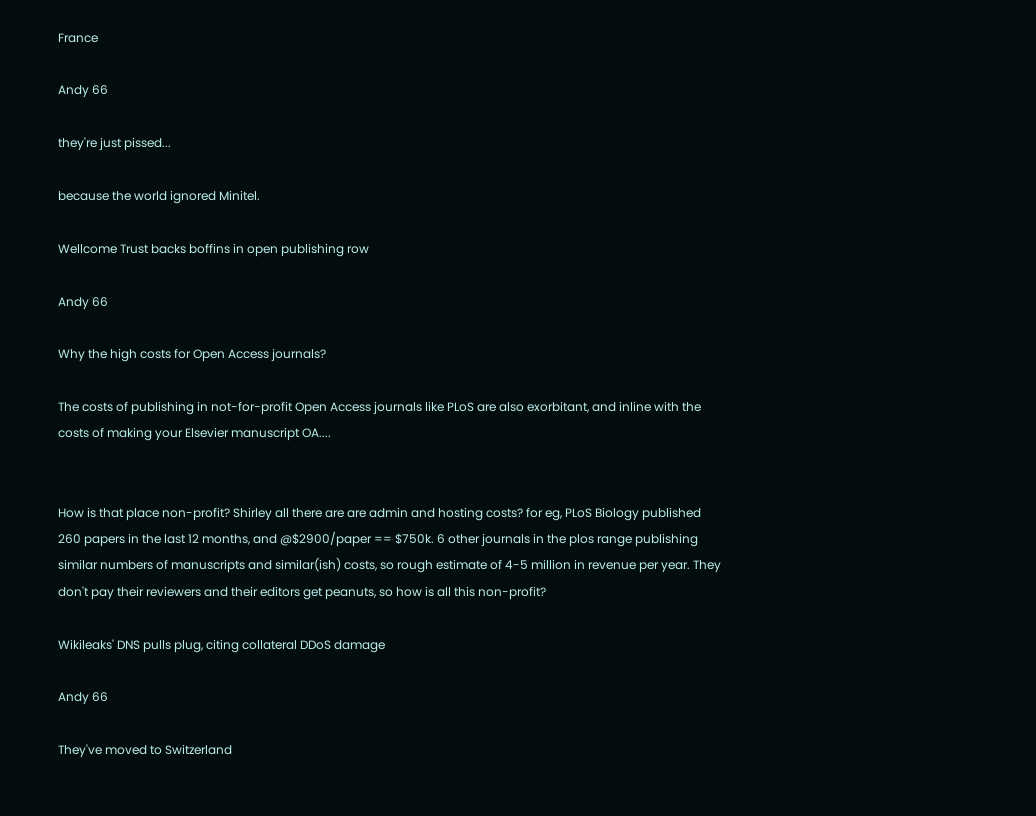France

Andy 66

they're just pissed...

because the world ignored Minitel.

Wellcome Trust backs boffins in open publishing row

Andy 66

Why the high costs for Open Access journals?

The costs of publishing in not-for-profit Open Access journals like PLoS are also exorbitant, and inline with the costs of making your Elsevier manuscript OA....


How is that place non-profit? Shirley all there are are admin and hosting costs? for eg, PLoS Biology published 260 papers in the last 12 months, and @$2900/paper == $750k. 6 other journals in the plos range publishing similar numbers of manuscripts and similar(ish) costs, so rough estimate of 4-5 million in revenue per year. They don't pay their reviewers and their editors get peanuts, so how is all this non-profit?

Wikileaks' DNS pulls plug, citing collateral DDoS damage

Andy 66

They've moved to Switzerland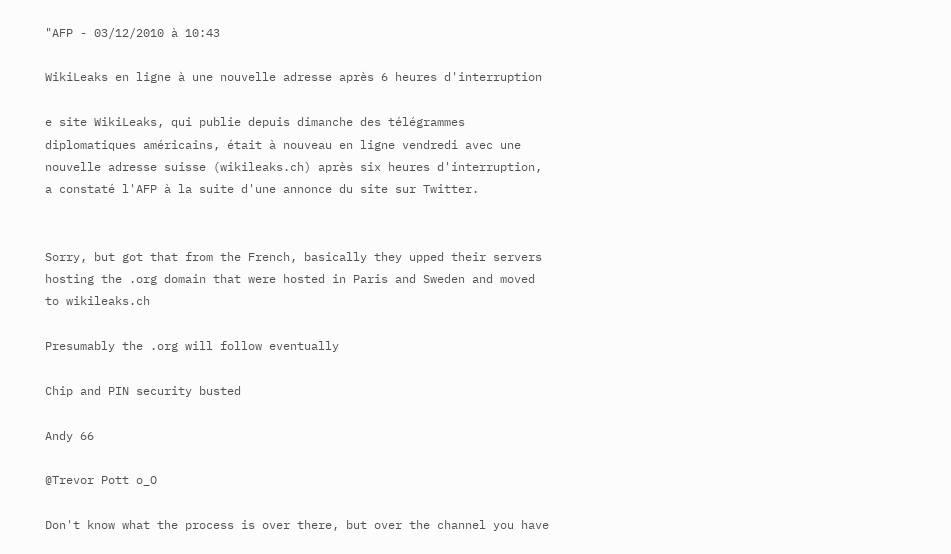"AFP - 03/12/2010 à 10:43

WikiLeaks en ligne à une nouvelle adresse après 6 heures d'interruption

e site WikiLeaks, qui publie depuis dimanche des télégrammes diplomatiques américains, était à nouveau en ligne vendredi avec une nouvelle adresse suisse (wikileaks.ch) après six heures d'interruption, a constaté l'AFP à la suite d'une annonce du site sur Twitter.


Sorry, but got that from the French, basically they upped their servers hosting the .org domain that were hosted in Paris and Sweden and moved to wikileaks.ch

Presumably the .org will follow eventually

Chip and PIN security busted

Andy 66

@Trevor Pott o_O

Don't know what the process is over there, but over the channel you have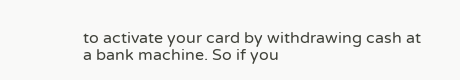to activate your card by withdrawing cash at a bank machine. So if you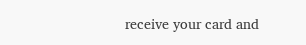receive your card and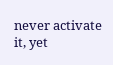never activate it, yet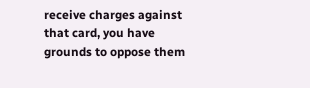receive charges against that card, you have grounds to oppose them